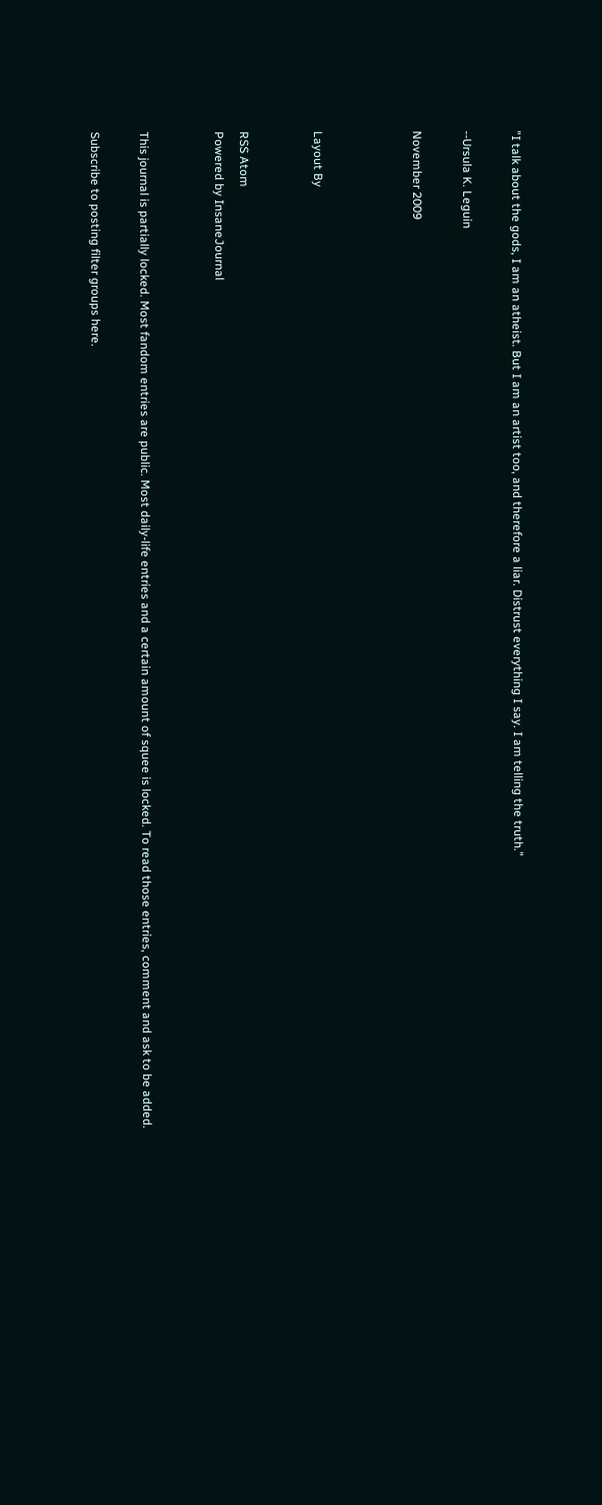"I talk about the gods, I am an atheist. But I am an artist too, and therefore a liar. Distrust everything I say. I am telling the truth."

--Ursula K. Leguin

November 2009



Layout By


RSS Atom
Powered by InsaneJournal


This journal is partially locked. Most fandom entries are public. Most daily-life entries and a certain amount of squee is locked. To read those entries, comment and ask to be added.

Subscribe to posting filter groups here.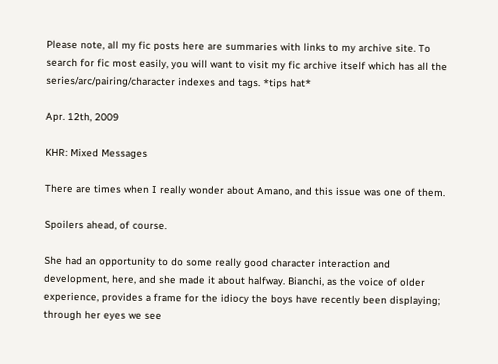Please note, all my fic posts here are summaries with links to my archive site. To search for fic most easily, you will want to visit my fic archive itself which has all the series/arc/pairing/character indexes and tags. *tips hat*

Apr. 12th, 2009

KHR: Mixed Messages

There are times when I really wonder about Amano, and this issue was one of them.

Spoilers ahead, of course.

She had an opportunity to do some really good character interaction and development, here, and she made it about halfway. Bianchi, as the voice of older experience, provides a frame for the idiocy the boys have recently been displaying; through her eyes we see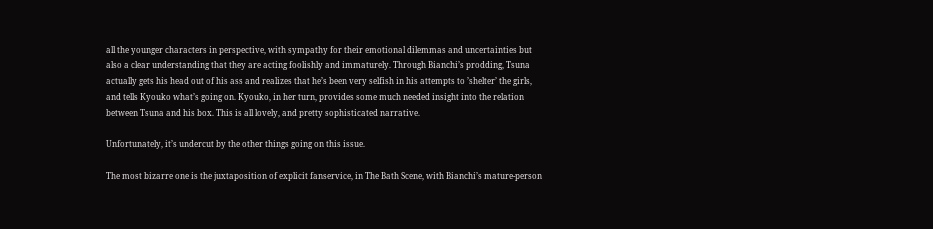all the younger characters in perspective, with sympathy for their emotional dilemmas and uncertainties but also a clear understanding that they are acting foolishly and immaturely. Through Bianchi’s prodding, Tsuna actually gets his head out of his ass and realizes that he’s been very selfish in his attempts to ’shelter’ the girls, and tells Kyouko what’s going on. Kyouko, in her turn, provides some much needed insight into the relation between Tsuna and his box. This is all lovely, and pretty sophisticated narrative.

Unfortunately, it’s undercut by the other things going on this issue.

The most bizarre one is the juxtaposition of explicit fanservice, in The Bath Scene, with Bianchi’s mature-person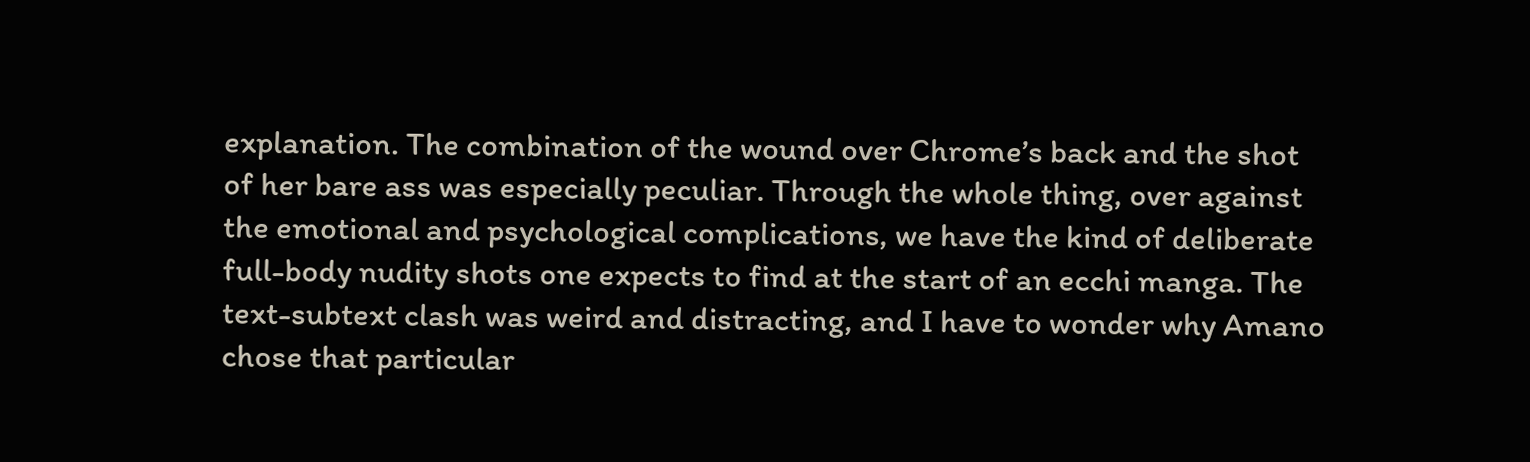explanation. The combination of the wound over Chrome’s back and the shot of her bare ass was especially peculiar. Through the whole thing, over against the emotional and psychological complications, we have the kind of deliberate full-body nudity shots one expects to find at the start of an ecchi manga. The text-subtext clash was weird and distracting, and I have to wonder why Amano chose that particular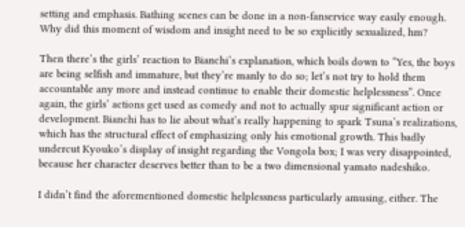setting and emphasis. Bathing scenes can be done in a non-fanservice way easily enough. Why did this moment of wisdom and insight need to be so explicitly sexualized, hm?

Then there’s the girls’ reaction to Bianchi’s explanation, which boils down to “Yes, the boys are being selfish and immature, but they’re manly to do so; let’s not try to hold them accountable any more and instead continue to enable their domestic helplessness”. Once again, the girls’ actions get used as comedy and not to actually spur significant action or development. Bianchi has to lie about what’s really happening to spark Tsuna’s realizations, which has the structural effect of emphasizing only his emotional growth. This badly undercut Kyouko’s display of insight regarding the Vongola box; I was very disappointed, because her character deserves better than to be a two dimensional yamato nadeshiko.

I didn’t find the aforementioned domestic helplessness particularly amusing, either. The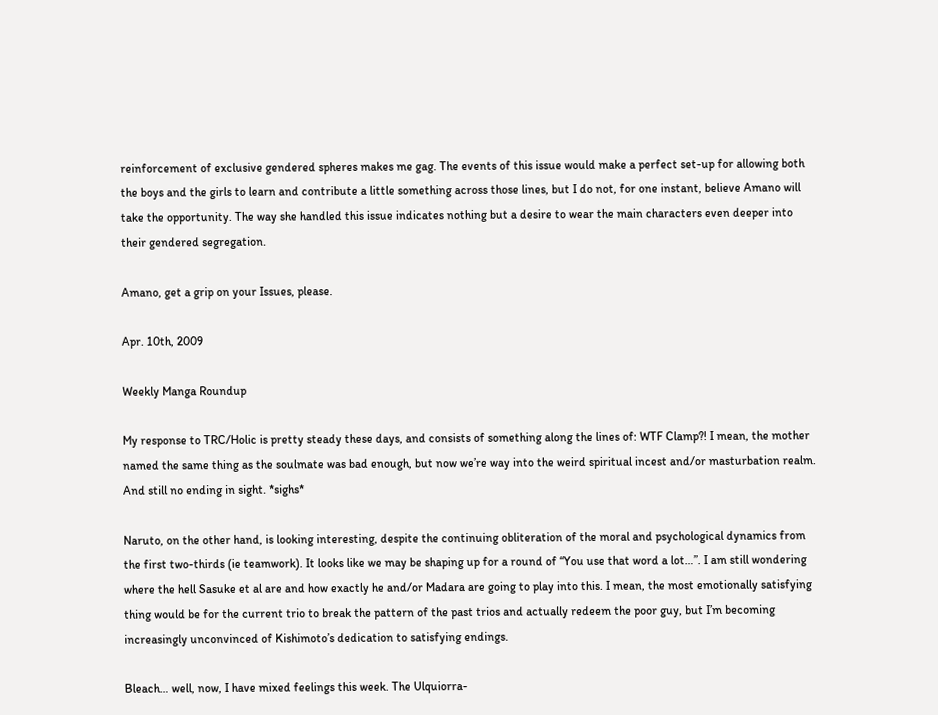reinforcement of exclusive gendered spheres makes me gag. The events of this issue would make a perfect set-up for allowing both the boys and the girls to learn and contribute a little something across those lines, but I do not, for one instant, believe Amano will take the opportunity. The way she handled this issue indicates nothing but a desire to wear the main characters even deeper into their gendered segregation.

Amano, get a grip on your Issues, please.

Apr. 10th, 2009

Weekly Manga Roundup

My response to TRC/Holic is pretty steady these days, and consists of something along the lines of: WTF Clamp?! I mean, the mother named the same thing as the soulmate was bad enough, but now we’re way into the weird spiritual incest and/or masturbation realm. And still no ending in sight. *sighs*

Naruto, on the other hand, is looking interesting, despite the continuing obliteration of the moral and psychological dynamics from the first two-thirds (ie teamwork). It looks like we may be shaping up for a round of “You use that word a lot…”. I am still wondering where the hell Sasuke et al are and how exactly he and/or Madara are going to play into this. I mean, the most emotionally satisfying thing would be for the current trio to break the pattern of the past trios and actually redeem the poor guy, but I’m becoming increasingly unconvinced of Kishimoto’s dedication to satisfying endings.

Bleach… well, now, I have mixed feelings this week. The Ulquiorra-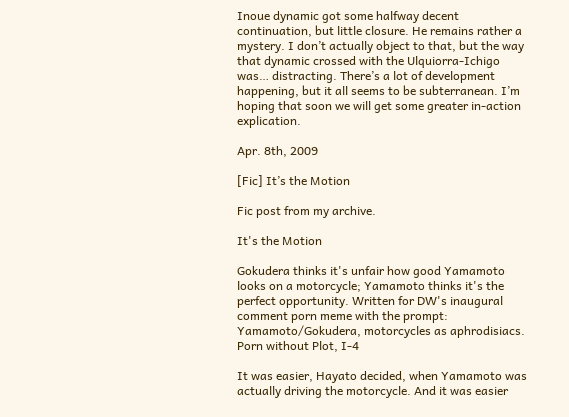Inoue dynamic got some halfway decent continuation, but little closure. He remains rather a mystery. I don’t actually object to that, but the way that dynamic crossed with the Ulquiorra-Ichigo was… distracting. There’s a lot of development happening, but it all seems to be subterranean. I’m hoping that soon we will get some greater in-action explication.

Apr. 8th, 2009

[Fic] It’s the Motion

Fic post from my archive.

It's the Motion

Gokudera thinks it's unfair how good Yamamoto looks on a motorcycle; Yamamoto thinks it's the perfect opportunity. Written for DW's inaugural comment porn meme with the prompt: Yamamoto/Gokudera, motorcycles as aphrodisiacs. Porn without Plot, I-4

It was easier, Hayato decided, when Yamamoto was actually driving the motorcycle. And it was easier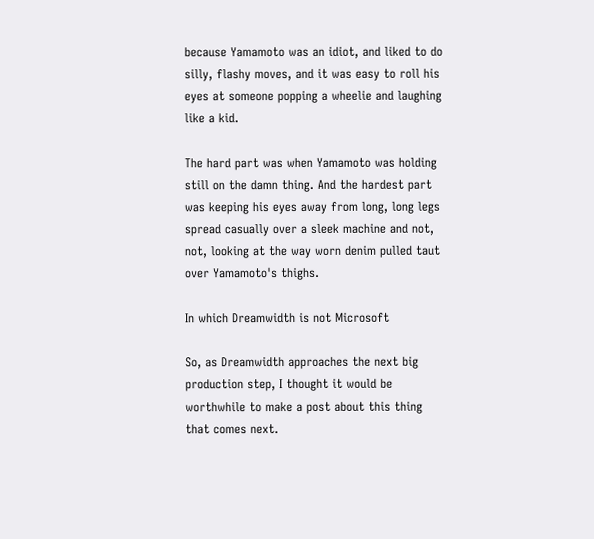because Yamamoto was an idiot, and liked to do silly, flashy moves, and it was easy to roll his eyes at someone popping a wheelie and laughing like a kid.

The hard part was when Yamamoto was holding still on the damn thing. And the hardest part was keeping his eyes away from long, long legs spread casually over a sleek machine and not, not, looking at the way worn denim pulled taut over Yamamoto's thighs.

In which Dreamwidth is not Microsoft

So, as Dreamwidth approaches the next big production step, I thought it would be worthwhile to make a post about this thing that comes next.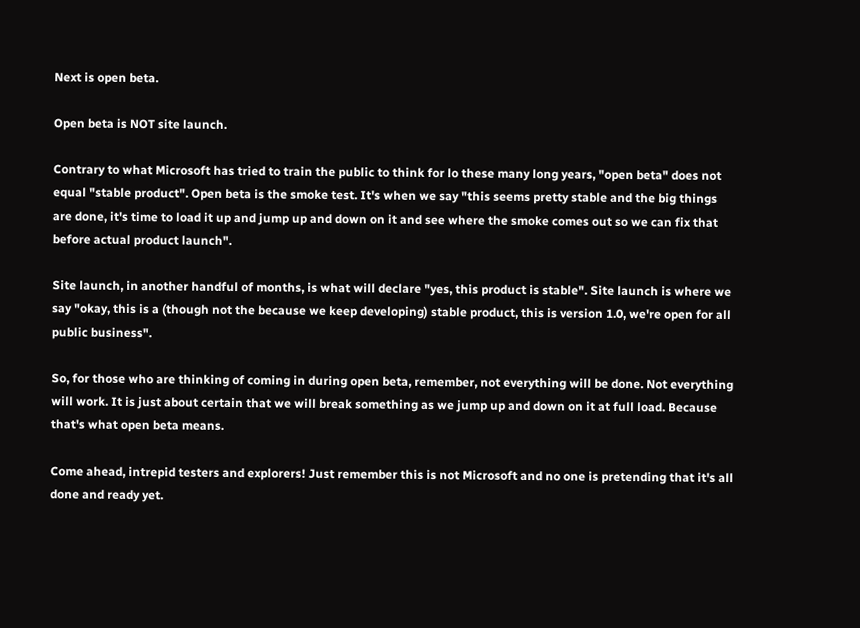Next is open beta.

Open beta is NOT site launch.

Contrary to what Microsoft has tried to train the public to think for lo these many long years, "open beta" does not equal "stable product". Open beta is the smoke test. It's when we say "this seems pretty stable and the big things are done, it's time to load it up and jump up and down on it and see where the smoke comes out so we can fix that before actual product launch".

Site launch, in another handful of months, is what will declare "yes, this product is stable". Site launch is where we say "okay, this is a (though not the because we keep developing) stable product, this is version 1.0, we're open for all public business".

So, for those who are thinking of coming in during open beta, remember, not everything will be done. Not everything will work. It is just about certain that we will break something as we jump up and down on it at full load. Because that's what open beta means.

Come ahead, intrepid testers and explorers! Just remember this is not Microsoft and no one is pretending that it's all done and ready yet.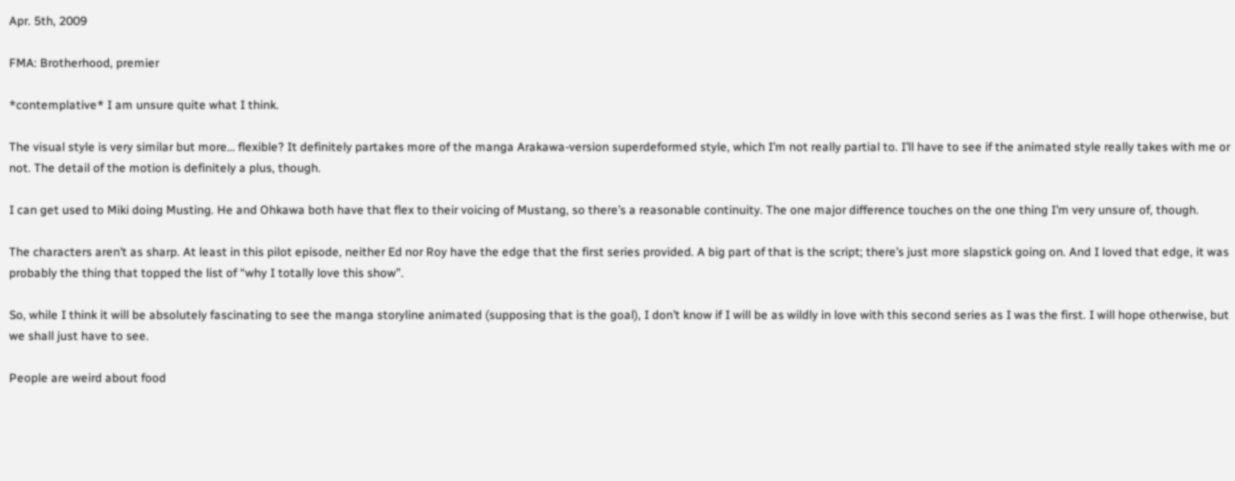Apr. 5th, 2009

FMA: Brotherhood, premier

*contemplative* I am unsure quite what I think.

The visual style is very similar but more… flexible? It definitely partakes more of the manga Arakawa-version superdeformed style, which I’m not really partial to. I’ll have to see if the animated style really takes with me or not. The detail of the motion is definitely a plus, though.

I can get used to Miki doing Musting. He and Ohkawa both have that flex to their voicing of Mustang, so there’s a reasonable continuity. The one major difference touches on the one thing I’m very unsure of, though.

The characters aren’t as sharp. At least in this pilot episode, neither Ed nor Roy have the edge that the first series provided. A big part of that is the script; there’s just more slapstick going on. And I loved that edge, it was probably the thing that topped the list of “why I totally love this show”.

So, while I think it will be absolutely fascinating to see the manga storyline animated (supposing that is the goal), I don’t know if I will be as wildly in love with this second series as I was the first. I will hope otherwise, but we shall just have to see.

People are weird about food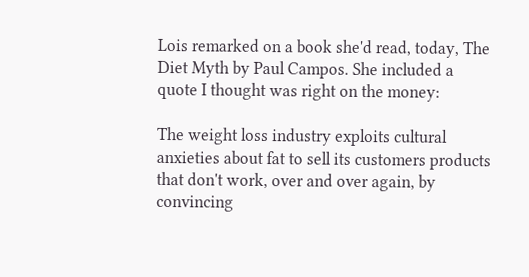Lois remarked on a book she'd read, today, The Diet Myth by Paul Campos. She included a quote I thought was right on the money:

The weight loss industry exploits cultural anxieties about fat to sell its customers products that don't work, over and over again, by convincing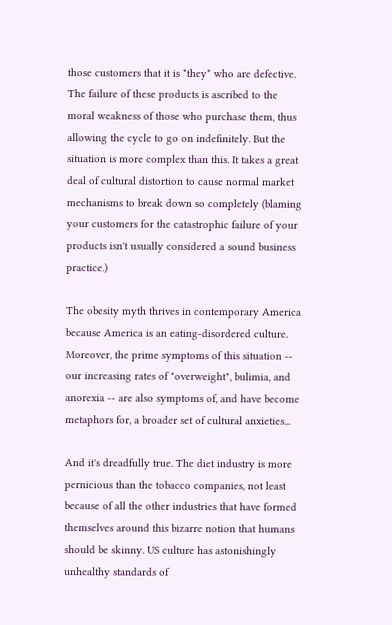those customers that it is *they* who are defective. The failure of these products is ascribed to the moral weakness of those who purchase them, thus allowing the cycle to go on indefinitely. But the situation is more complex than this. It takes a great deal of cultural distortion to cause normal market mechanisms to break down so completely (blaming your customers for the catastrophic failure of your products isn't usually considered a sound business practice.)

The obesity myth thrives in contemporary America because America is an eating-disordered culture. Moreover, the prime symptoms of this situation -- our increasing rates of "overweight", bulimia, and anorexia -- are also symptoms of, and have become metaphors for, a broader set of cultural anxieties...

And it's dreadfully true. The diet industry is more pernicious than the tobacco companies, not least because of all the other industries that have formed themselves around this bizarre notion that humans should be skinny. US culture has astonishingly unhealthy standards of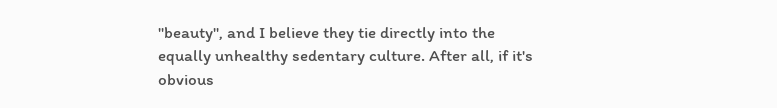"beauty", and I believe they tie directly into the equally unhealthy sedentary culture. After all, if it's obvious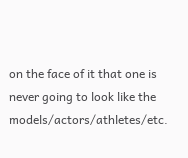on the face of it that one is never going to look like the models/actors/athletes/etc.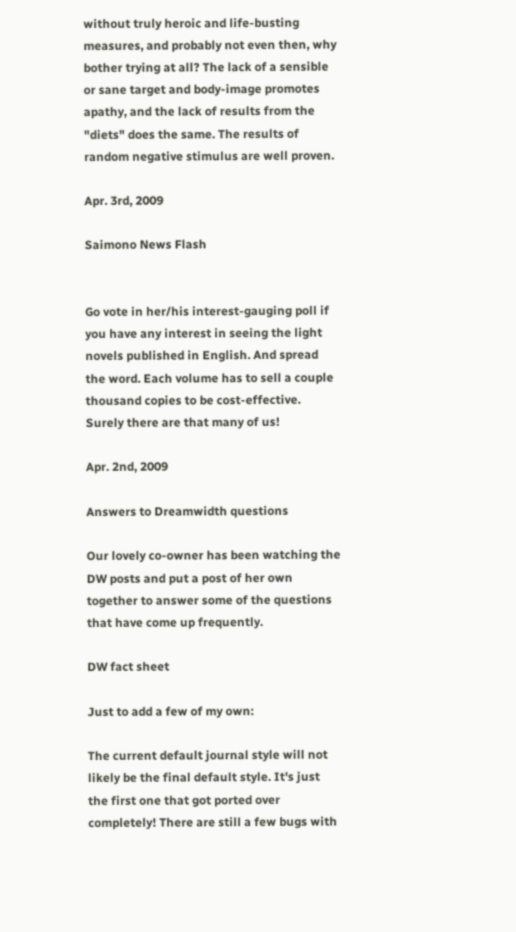without truly heroic and life-busting measures, and probably not even then, why bother trying at all? The lack of a sensible or sane target and body-image promotes apathy, and the lack of results from the "diets" does the same. The results of random negative stimulus are well proven.

Apr. 3rd, 2009

Saimono News Flash


Go vote in her/his interest-gauging poll if you have any interest in seeing the light novels published in English. And spread the word. Each volume has to sell a couple thousand copies to be cost-effective. Surely there are that many of us!

Apr. 2nd, 2009

Answers to Dreamwidth questions

Our lovely co-owner has been watching the DW posts and put a post of her own together to answer some of the questions that have come up frequently.

DW fact sheet

Just to add a few of my own:

The current default journal style will not likely be the final default style. It's just the first one that got ported over completely! There are still a few bugs with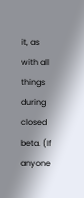it, as with all things during closed beta. (If anyone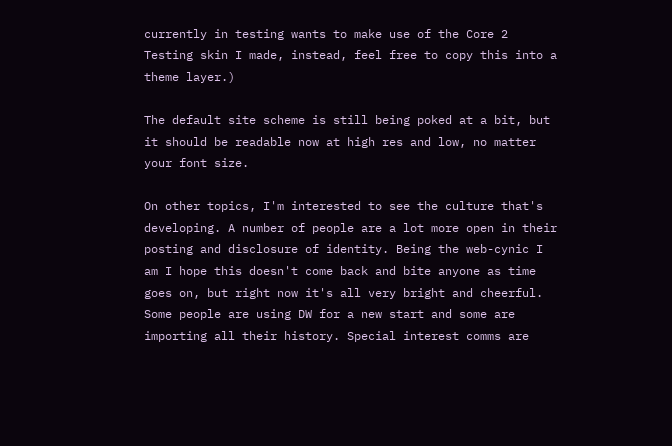currently in testing wants to make use of the Core 2 Testing skin I made, instead, feel free to copy this into a theme layer.)

The default site scheme is still being poked at a bit, but it should be readable now at high res and low, no matter your font size.

On other topics, I'm interested to see the culture that's developing. A number of people are a lot more open in their posting and disclosure of identity. Being the web-cynic I am I hope this doesn't come back and bite anyone as time goes on, but right now it's all very bright and cheerful. Some people are using DW for a new start and some are importing all their history. Special interest comms are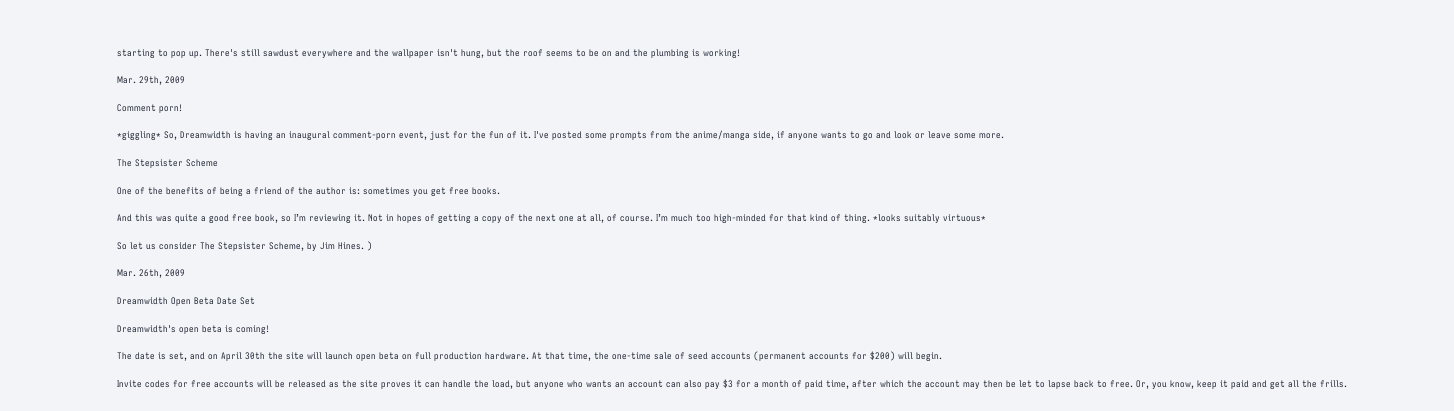starting to pop up. There's still sawdust everywhere and the wallpaper isn't hung, but the roof seems to be on and the plumbing is working!

Mar. 29th, 2009

Comment porn!

*giggling* So, Dreamwidth is having an inaugural comment-porn event, just for the fun of it. I've posted some prompts from the anime/manga side, if anyone wants to go and look or leave some more.

The Stepsister Scheme

One of the benefits of being a friend of the author is: sometimes you get free books.

And this was quite a good free book, so I’m reviewing it. Not in hopes of getting a copy of the next one at all, of course. I’m much too high-minded for that kind of thing. *looks suitably virtuous*

So let us consider The Stepsister Scheme, by Jim Hines. )

Mar. 26th, 2009

Dreamwidth Open Beta Date Set

Dreamwidth's open beta is coming!

The date is set, and on April 30th the site will launch open beta on full production hardware. At that time, the one-time sale of seed accounts (permanent accounts for $200) will begin.

Invite codes for free accounts will be released as the site proves it can handle the load, but anyone who wants an account can also pay $3 for a month of paid time, after which the account may then be let to lapse back to free. Or, you know, keep it paid and get all the frills.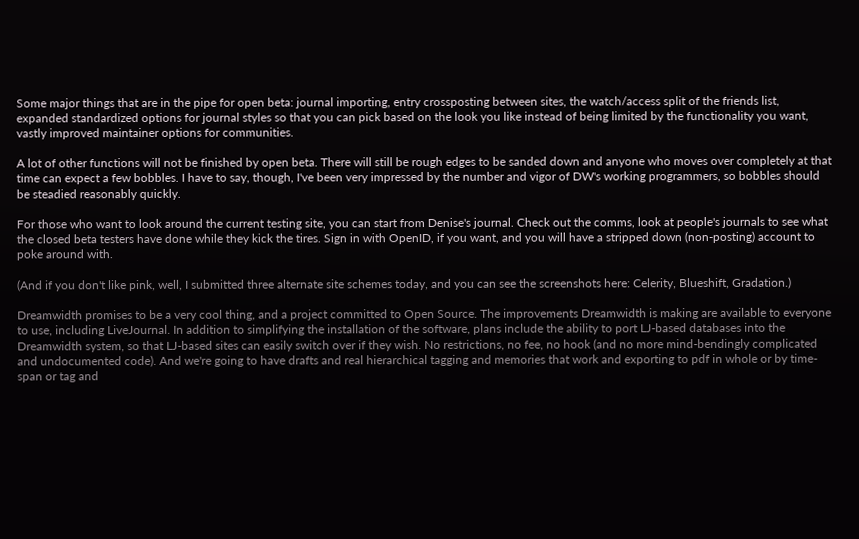Some major things that are in the pipe for open beta: journal importing, entry crossposting between sites, the watch/access split of the friends list, expanded standardized options for journal styles so that you can pick based on the look you like instead of being limited by the functionality you want, vastly improved maintainer options for communities.

A lot of other functions will not be finished by open beta. There will still be rough edges to be sanded down and anyone who moves over completely at that time can expect a few bobbles. I have to say, though, I've been very impressed by the number and vigor of DW's working programmers, so bobbles should be steadied reasonably quickly.

For those who want to look around the current testing site, you can start from Denise's journal. Check out the comms, look at people's journals to see what the closed beta testers have done while they kick the tires. Sign in with OpenID, if you want, and you will have a stripped down (non-posting) account to poke around with.

(And if you don't like pink, well, I submitted three alternate site schemes today, and you can see the screenshots here: Celerity, Blueshift, Gradation.)

Dreamwidth promises to be a very cool thing, and a project committed to Open Source. The improvements Dreamwidth is making are available to everyone to use, including LiveJournal. In addition to simplifying the installation of the software, plans include the ability to port LJ-based databases into the Dreamwidth system, so that LJ-based sites can easily switch over if they wish. No restrictions, no fee, no hook (and no more mind-bendingly complicated and undocumented code). And we're going to have drafts and real hierarchical tagging and memories that work and exporting to pdf in whole or by time-span or tag and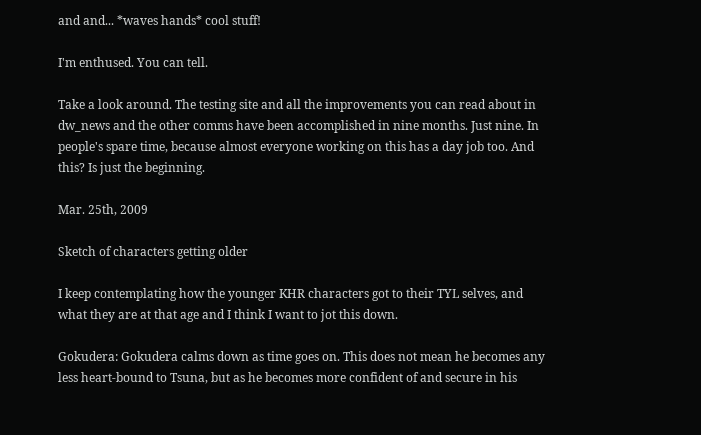and and... *waves hands* cool stuff!

I'm enthused. You can tell.

Take a look around. The testing site and all the improvements you can read about in dw_news and the other comms have been accomplished in nine months. Just nine. In people's spare time, because almost everyone working on this has a day job too. And this? Is just the beginning.

Mar. 25th, 2009

Sketch of characters getting older

I keep contemplating how the younger KHR characters got to their TYL selves, and what they are at that age and I think I want to jot this down.

Gokudera: Gokudera calms down as time goes on. This does not mean he becomes any less heart-bound to Tsuna, but as he becomes more confident of and secure in his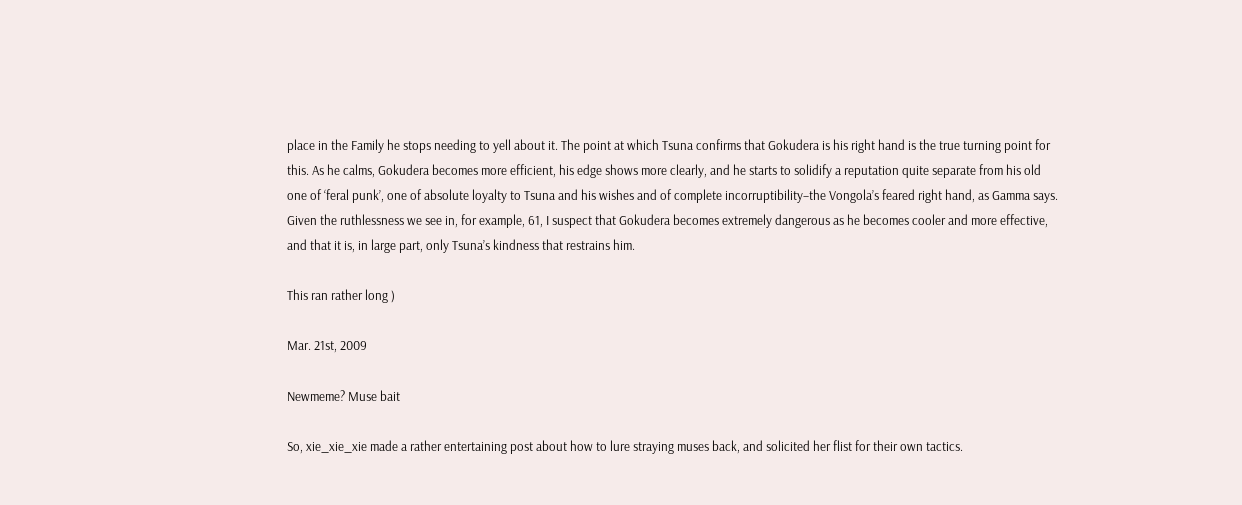place in the Family he stops needing to yell about it. The point at which Tsuna confirms that Gokudera is his right hand is the true turning point for this. As he calms, Gokudera becomes more efficient, his edge shows more clearly, and he starts to solidify a reputation quite separate from his old one of ‘feral punk’, one of absolute loyalty to Tsuna and his wishes and of complete incorruptibility–the Vongola’s feared right hand, as Gamma says. Given the ruthlessness we see in, for example, 61, I suspect that Gokudera becomes extremely dangerous as he becomes cooler and more effective, and that it is, in large part, only Tsuna’s kindness that restrains him.

This ran rather long )

Mar. 21st, 2009

Newmeme? Muse bait

So, xie_xie_xie made a rather entertaining post about how to lure straying muses back, and solicited her flist for their own tactics.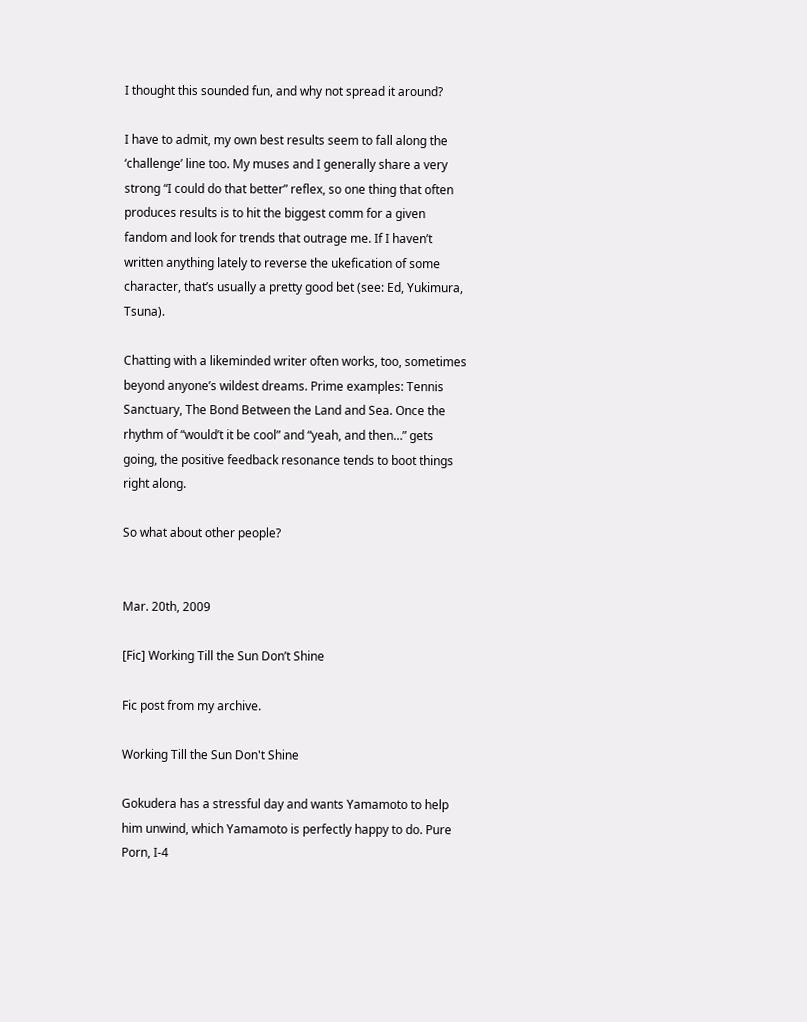I thought this sounded fun, and why not spread it around?

I have to admit, my own best results seem to fall along the ‘challenge’ line too. My muses and I generally share a very strong “I could do that better” reflex, so one thing that often produces results is to hit the biggest comm for a given fandom and look for trends that outrage me. If I haven’t written anything lately to reverse the ukefication of some character, that’s usually a pretty good bet (see: Ed, Yukimura, Tsuna).

Chatting with a likeminded writer often works, too, sometimes beyond anyone’s wildest dreams. Prime examples: Tennis Sanctuary, The Bond Between the Land and Sea. Once the rhythm of “would’t it be cool” and “yeah, and then…” gets going, the positive feedback resonance tends to boot things right along.

So what about other people?


Mar. 20th, 2009

[Fic] Working Till the Sun Don’t Shine

Fic post from my archive.

Working Till the Sun Don't Shine

Gokudera has a stressful day and wants Yamamoto to help him unwind, which Yamamoto is perfectly happy to do. Pure Porn, I-4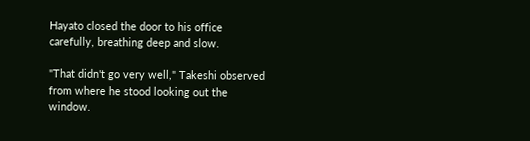Hayato closed the door to his office carefully, breathing deep and slow.

"That didn't go very well," Takeshi observed from where he stood looking out the window.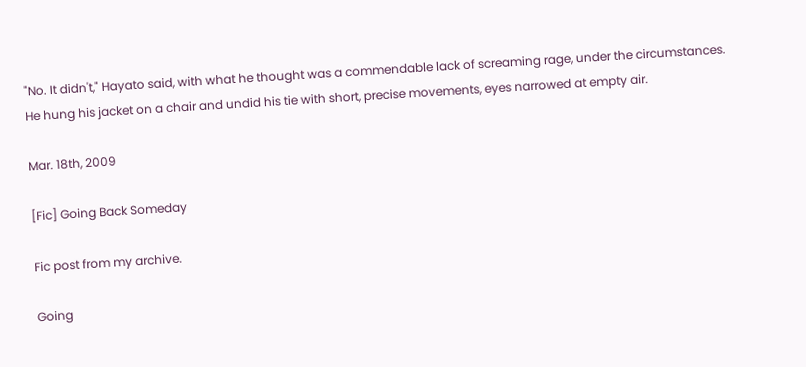"No. It didn't," Hayato said, with what he thought was a commendable lack of screaming rage, under the circumstances. He hung his jacket on a chair and undid his tie with short, precise movements, eyes narrowed at empty air.

Mar. 18th, 2009

[Fic] Going Back Someday

Fic post from my archive.

Going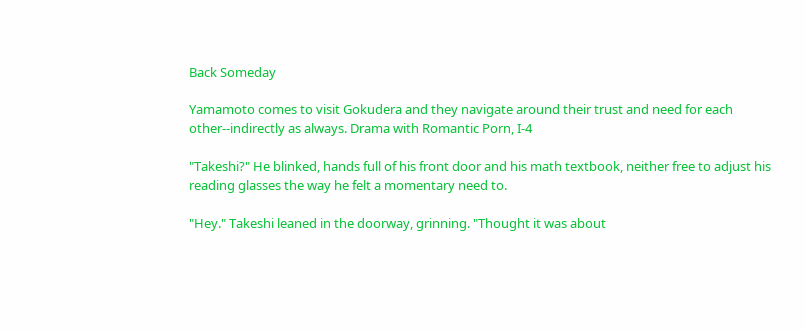Back Someday

Yamamoto comes to visit Gokudera and they navigate around their trust and need for each other--indirectly as always. Drama with Romantic Porn, I-4

"Takeshi?" He blinked, hands full of his front door and his math textbook, neither free to adjust his reading glasses the way he felt a momentary need to.

"Hey." Takeshi leaned in the doorway, grinning. "Thought it was about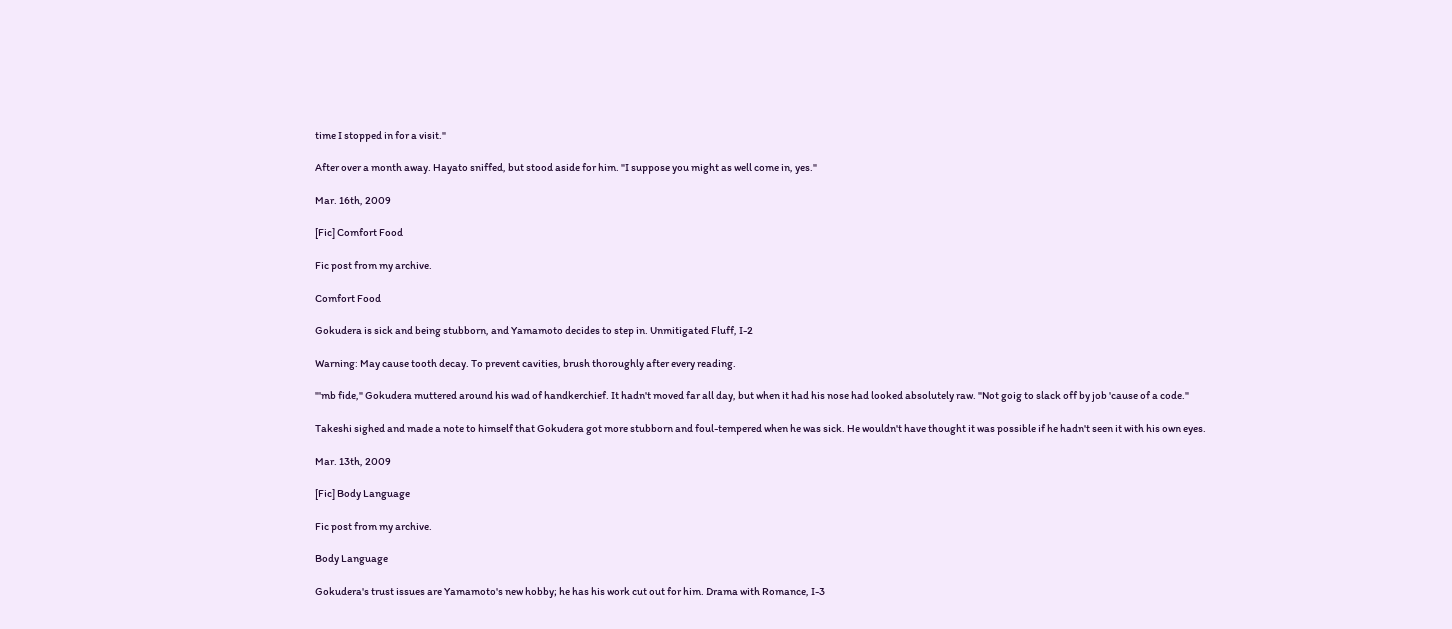time I stopped in for a visit."

After over a month away. Hayato sniffed, but stood aside for him. "I suppose you might as well come in, yes."

Mar. 16th, 2009

[Fic] Comfort Food

Fic post from my archive.

Comfort Food

Gokudera is sick and being stubborn, and Yamamoto decides to step in. Unmitigated Fluff, I-2

Warning: May cause tooth decay. To prevent cavities, brush thoroughly after every reading.

"'mb fide," Gokudera muttered around his wad of handkerchief. It hadn't moved far all day, but when it had his nose had looked absolutely raw. "Not goig to slack off by job 'cause of a code."

Takeshi sighed and made a note to himself that Gokudera got more stubborn and foul-tempered when he was sick. He wouldn't have thought it was possible if he hadn't seen it with his own eyes.

Mar. 13th, 2009

[Fic] Body Language

Fic post from my archive.

Body Language

Gokudera's trust issues are Yamamoto's new hobby; he has his work cut out for him. Drama with Romance, I-3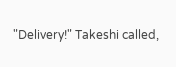"Delivery!" Takeshi called,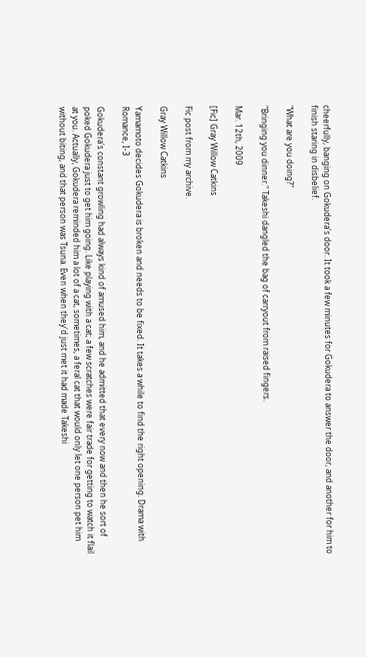cheerfully, banging on Gokudera's door. It took a few minutes for Gokudera to answer the door, and another for him to finish staring in disbelief.

"What are you doing?"

"Bringing you dinner." Takeshi dangled the bag of carryout from raised fingers.

Mar. 12th, 2009

[Fic] Gray Willow Catkins

Fic post from my archive.

Gray Willow Catkins

Yamamoto decides Gokudera is broken and needs to be fixed. It takes a while to find the right opening. Drama with Romance, I-3

Gokudera's constant growling had always kind of amused him, and he admitted that every now and then he sort of poked Gokudera just to get him going. Like playing with a cat; a few scratches were fair trade for getting to watch it flail at you. Actually, Gokudera reminded him a lot of a cat, sometimes, a feral cat that would only let one person pet him without biting, and that person was Tsuna. Even when they'd just met it had made Takeshi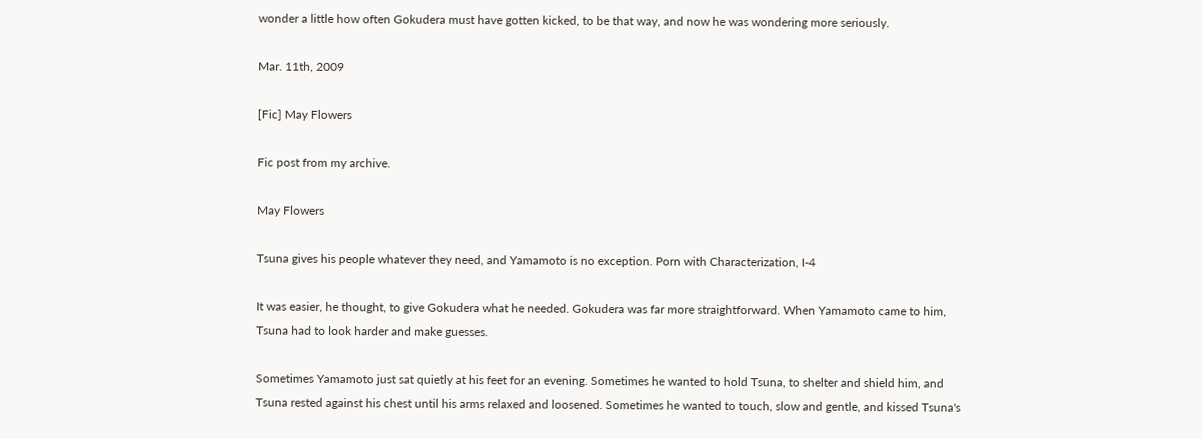wonder a little how often Gokudera must have gotten kicked, to be that way, and now he was wondering more seriously.

Mar. 11th, 2009

[Fic] May Flowers

Fic post from my archive.

May Flowers

Tsuna gives his people whatever they need, and Yamamoto is no exception. Porn with Characterization, I-4

It was easier, he thought, to give Gokudera what he needed. Gokudera was far more straightforward. When Yamamoto came to him, Tsuna had to look harder and make guesses.

Sometimes Yamamoto just sat quietly at his feet for an evening. Sometimes he wanted to hold Tsuna, to shelter and shield him, and Tsuna rested against his chest until his arms relaxed and loosened. Sometimes he wanted to touch, slow and gentle, and kissed Tsuna's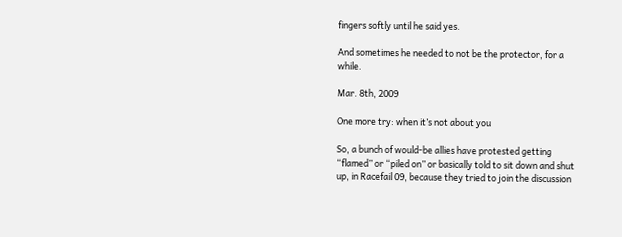fingers softly until he said yes.

And sometimes he needed to not be the protector, for a while.

Mar. 8th, 2009

One more try: when it’s not about you

So, a bunch of would-be allies have protested getting “flamed” or “piled on” or basically told to sit down and shut up, in Racefail 09, because they tried to join the discussion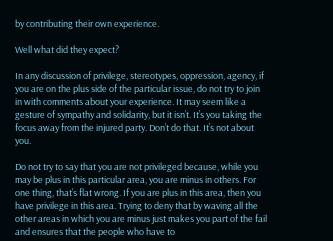by contributing their own experience.

Well what did they expect?

In any discussion of privilege, stereotypes, oppression, agency, if you are on the plus side of the particular issue, do not try to join in with comments about your experience. It may seem like a gesture of sympathy and solidarity, but it isn’t. It’s you taking the focus away from the injured party. Don’t do that. It’s not about you.

Do not try to say that you are not privileged because, while you may be plus in this particular area, you are minus in others. For one thing, that’s flat wrong. If you are plus in this area, then you have privilege in this area. Trying to deny that by waving all the other areas in which you are minus just makes you part of the fail and ensures that the people who have to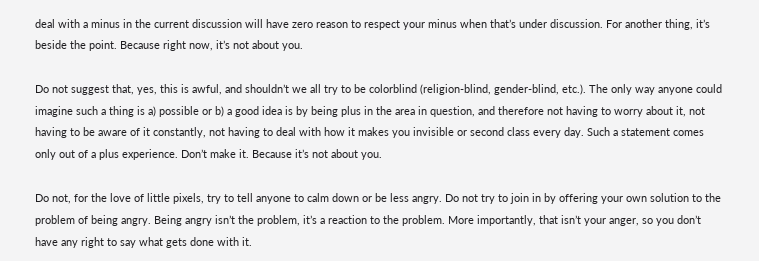deal with a minus in the current discussion will have zero reason to respect your minus when that’s under discussion. For another thing, it’s beside the point. Because right now, it’s not about you.

Do not suggest that, yes, this is awful, and shouldn’t we all try to be colorblind (religion-blind, gender-blind, etc.). The only way anyone could imagine such a thing is a) possible or b) a good idea is by being plus in the area in question, and therefore not having to worry about it, not having to be aware of it constantly, not having to deal with how it makes you invisible or second class every day. Such a statement comes only out of a plus experience. Don’t make it. Because it’s not about you.

Do not, for the love of little pixels, try to tell anyone to calm down or be less angry. Do not try to join in by offering your own solution to the problem of being angry. Being angry isn’t the problem, it’s a reaction to the problem. More importantly, that isn’t your anger, so you don’t have any right to say what gets done with it.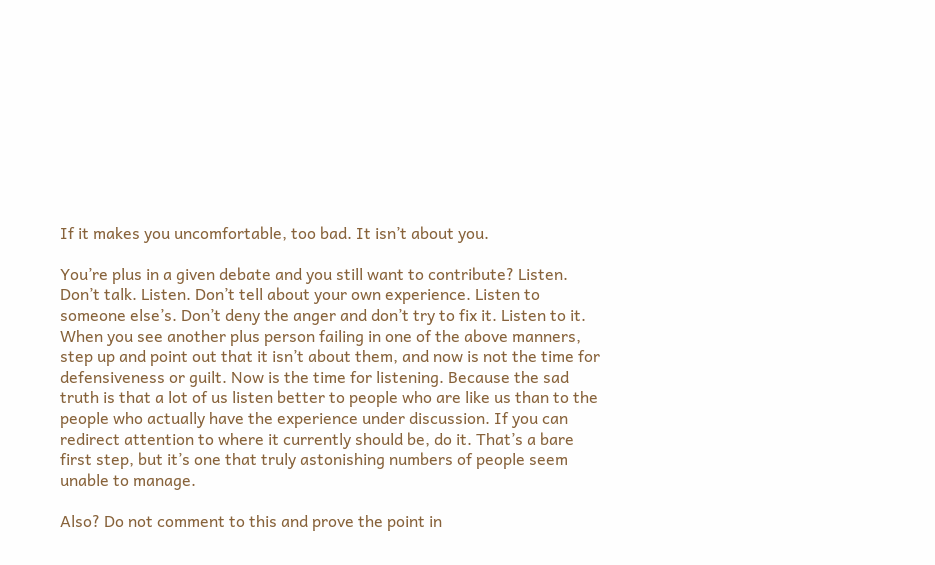If it makes you uncomfortable, too bad. It isn’t about you.

You’re plus in a given debate and you still want to contribute? Listen. Don’t talk. Listen. Don’t tell about your own experience. Listen to someone else’s. Don’t deny the anger and don’t try to fix it. Listen to it. When you see another plus person failing in one of the above manners, step up and point out that it isn’t about them, and now is not the time for defensiveness or guilt. Now is the time for listening. Because the sad truth is that a lot of us listen better to people who are like us than to the people who actually have the experience under discussion. If you can redirect attention to where it currently should be, do it. That’s a bare first step, but it’s one that truly astonishing numbers of people seem unable to manage.

Also? Do not comment to this and prove the point in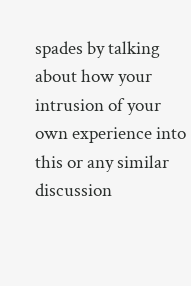spades by talking about how your intrusion of your own experience into this or any similar discussion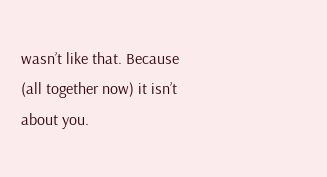wasn’t like that. Because (all together now) it isn’t about you.